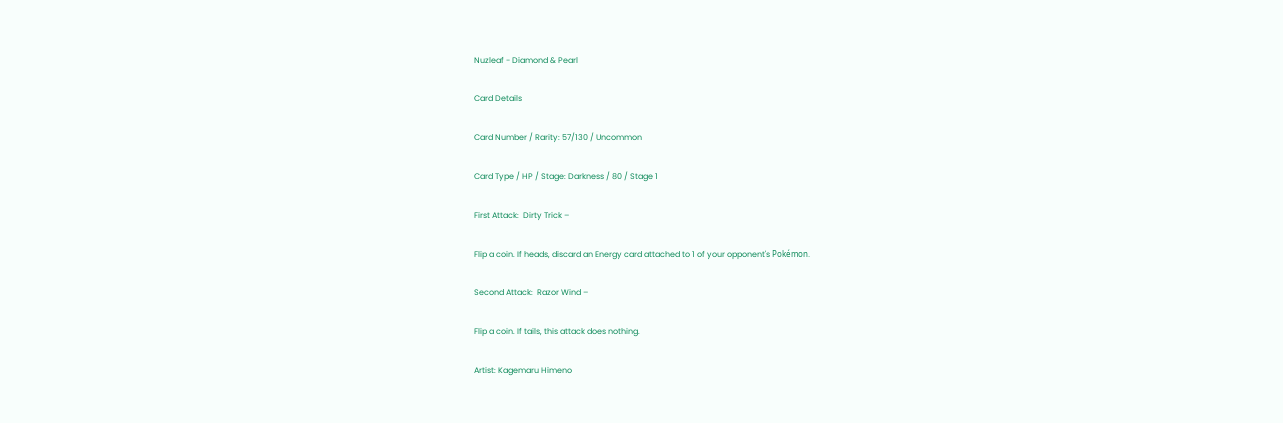Nuzleaf - Diamond & Pearl

Card Details

Card Number / Rarity: 57/130 / Uncommon

Card Type / HP / Stage: Darkness / 80 / Stage 1

First Attack:  Dirty Trick –

Flip a coin. If heads, discard an Energy card attached to 1 of your opponent's Pokémon.

Second Attack:  Razor Wind –

Flip a coin. If tails, this attack does nothing.

Artist: Kagemaru Himeno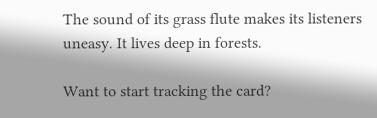The sound of its grass flute makes its listeners uneasy. It lives deep in forests.

Want to start tracking the card?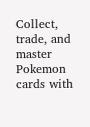Collect, trade, and master Pokemon cards with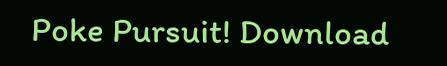Poke Pursuit! Download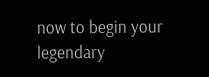now to begin your legendary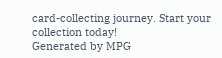card-collecting journey. Start your collection today!
Generated by MPG